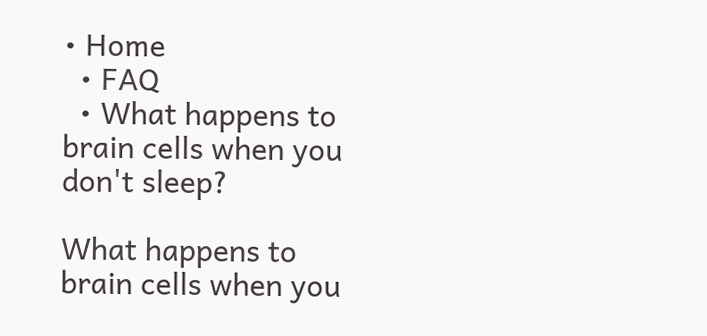• Home
  • FAQ
  • What happens to brain cells when you don't sleep?

What happens to brain cells when you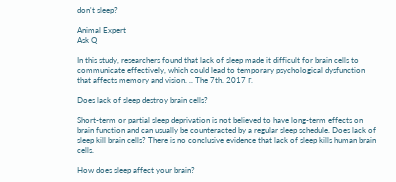don't sleep?

Animal Expert
Ask Q

In this study, researchers found that lack of sleep made it difficult for brain cells to communicate effectively, which could lead to temporary psychological dysfunction that affects memory and vision. .. The 7th. 2017 г.

Does lack of sleep destroy brain cells?

Short-term or partial sleep deprivation is not believed to have long-term effects on brain function and can usually be counteracted by a regular sleep schedule. Does lack of sleep kill brain cells? There is no conclusive evidence that lack of sleep kills human brain cells.

How does sleep affect your brain?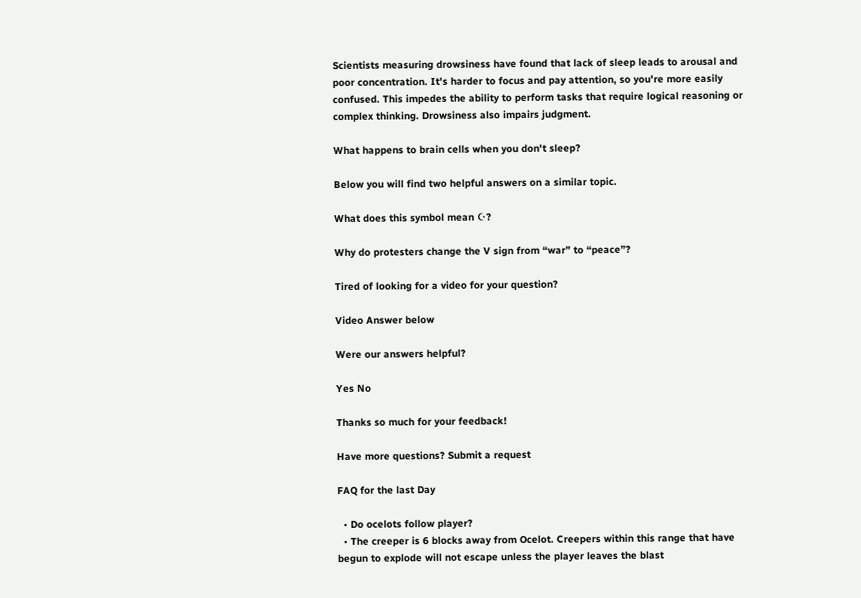Scientists measuring drowsiness have found that lack of sleep leads to arousal and poor concentration. It's harder to focus and pay attention, so you're more easily confused. This impedes the ability to perform tasks that require logical reasoning or complex thinking. Drowsiness also impairs judgment.

What happens to brain cells when you don't sleep?

Below you will find two helpful answers on a similar topic.

What does this symbol mean ☪?

Why do protesters change the V sign from “war” to “peace”?

Tired of looking for a video for your question?

Video Answer below

Were our answers helpful?

Yes No

Thanks so much for your feedback!

Have more questions? Submit a request

FAQ for the last Day

  • Do ocelots follow player?
  • The creeper is 6 blocks away from Ocelot. Creepers within this range that have begun to explode will not escape unless the player leaves the blast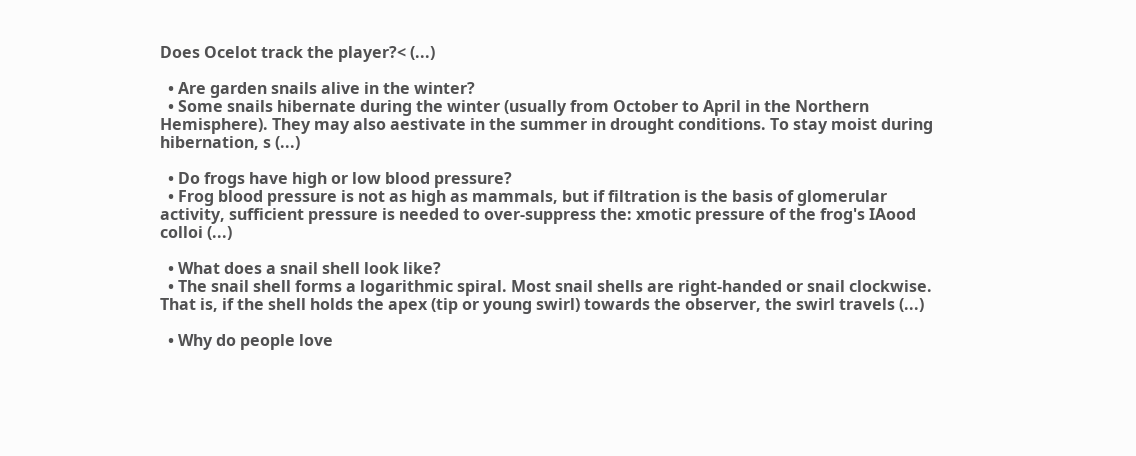Does Ocelot track the player?< (...)

  • Are garden snails alive in the winter?
  • Some snails hibernate during the winter (usually from October to April in the Northern Hemisphere). They may also aestivate in the summer in drought conditions. To stay moist during hibernation, s (...)

  • Do frogs have high or low blood pressure?
  • Frog blood pressure is not as high as mammals, but if filtration is the basis of glomerular activity, sufficient pressure is needed to over-suppress the: xmotic pressure of the frog's IAood colloi (...)

  • What does a snail shell look like?
  • The snail shell forms a logarithmic spiral. Most snail shells are right-handed or snail clockwise. That is, if the shell holds the apex (tip or young swirl) towards the observer, the swirl travels (...)

  • Why do people love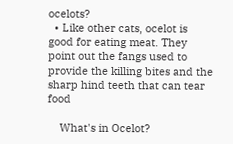ocelots?
  • Like other cats, ocelot is good for eating meat. They point out the fangs used to provide the killing bites and the sharp hind teeth that can tear food

    What's in Ocelot?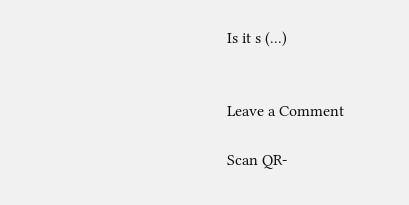Is it s (...)


Leave a Comment

Scan QR-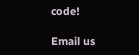code!

Email us